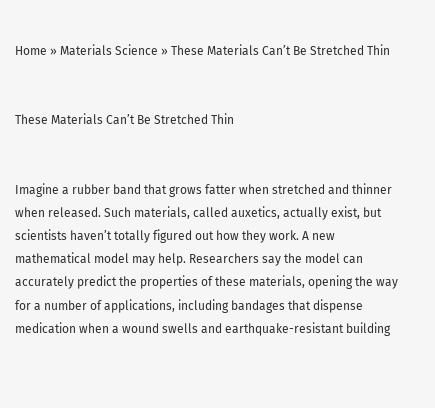Home » Materials Science » These Materials Can’t Be Stretched Thin


These Materials Can’t Be Stretched Thin


Imagine a rubber band that grows fatter when stretched and thinner when released. Such materials, called auxetics, actually exist, but scientists haven’t totally figured out how they work. A new mathematical model may help. Researchers say the model can accurately predict the properties of these materials, opening the way for a number of applications, including bandages that dispense medication when a wound swells and earthquake-resistant building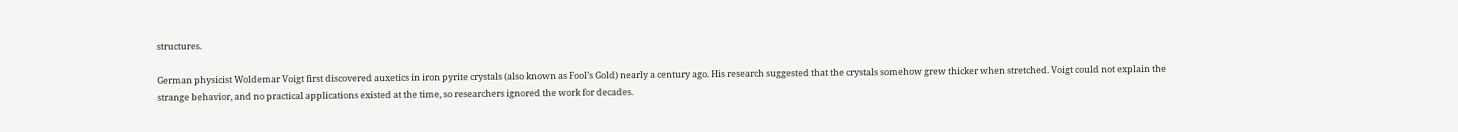structures.

German physicist Woldemar Voigt first discovered auxetics in iron pyrite crystals (also known as Fool’s Gold) nearly a century ago. His research suggested that the crystals somehow grew thicker when stretched. Voigt could not explain the strange behavior, and no practical applications existed at the time, so researchers ignored the work for decades.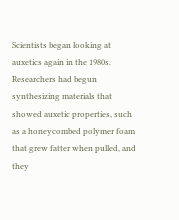Scientists began looking at auxetics again in the 1980s. Researchers had begun synthesizing materials that showed auxetic properties, such as a honeycombed polymer foam that grew fatter when pulled, and they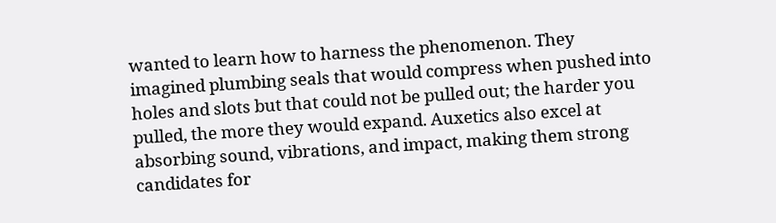wanted to learn how to harness the phenomenon. They imagined plumbing seals that would compress when pushed into holes and slots but that could not be pulled out; the harder you pulled, the more they would expand. Auxetics also excel at absorbing sound, vibrations, and impact, making them strong candidates for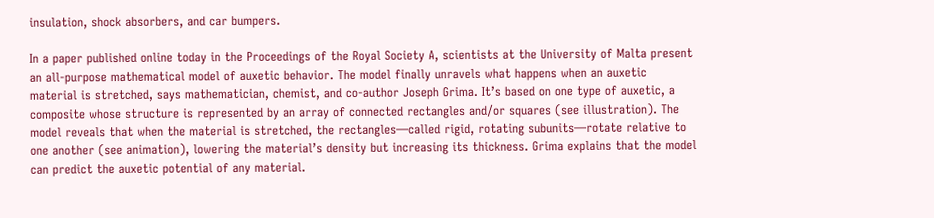insulation, shock absorbers, and car bumpers.

In a paper published online today in the Proceedings of the Royal Society A, scientists at the University of Malta present an all-purpose mathematical model of auxetic behavior. The model finally unravels what happens when an auxetic material is stretched, says mathematician, chemist, and co-author Joseph Grima. It’s based on one type of auxetic, a composite whose structure is represented by an array of connected rectangles and/or squares (see illustration). The model reveals that when the material is stretched, the rectangles—called rigid, rotating subunits—rotate relative to one another (see animation), lowering the material’s density but increasing its thickness. Grima explains that the model can predict the auxetic potential of any material.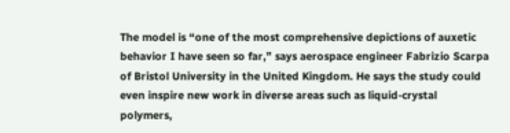The model is “one of the most comprehensive depictions of auxetic behavior I have seen so far,” says aerospace engineer Fabrizio Scarpa of Bristol University in the United Kingdom. He says the study could even inspire new work in diverse areas such as liquid-crystal polymers,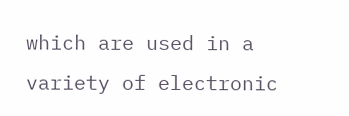which are used in a variety of electronic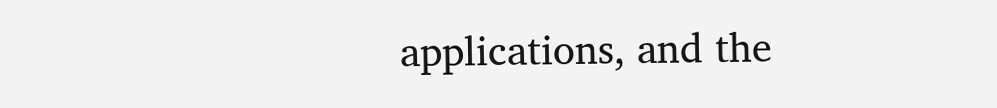applications, and the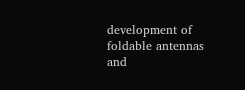development of foldable antennas and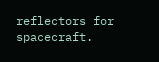reflectors for spacecraft.